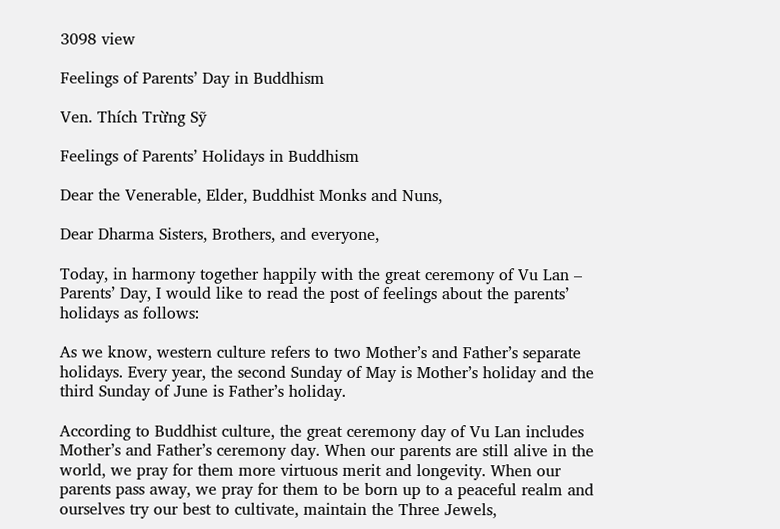3098 view

Feelings of Parents’ Day in Buddhism

Ven. Thích Trừng Sỹ

Feelings of Parents’ Holidays in Buddhism

Dear the Venerable, Elder, Buddhist Monks and Nuns,

Dear Dharma Sisters, Brothers, and everyone,

Today, in harmony together happily with the great ceremony of Vu Lan – Parents’ Day, I would like to read the post of feelings about the parents’ holidays as follows:

As we know, western culture refers to two Mother’s and Father’s separate holidays. Every year, the second Sunday of May is Mother’s holiday and the third Sunday of June is Father’s holiday.

According to Buddhist culture, the great ceremony day of Vu Lan includes Mother’s and Father’s ceremony day. When our parents are still alive in the world, we pray for them more virtuous merit and longevity. When our parents pass away, we pray for them to be born up to a peaceful realm and ourselves try our best to cultivate, maintain the Three Jewels,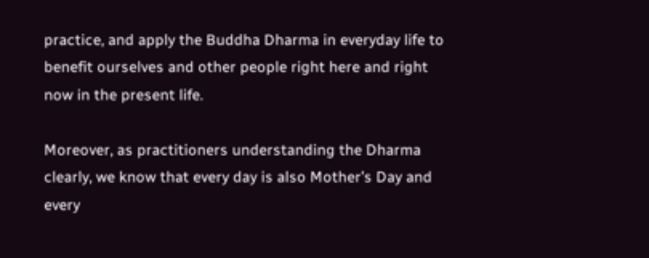practice, and apply the Buddha Dharma in everyday life to benefit ourselves and other people right here and right now in the present life.

Moreover, as practitioners understanding the Dharma clearly, we know that every day is also Mother’s Day and every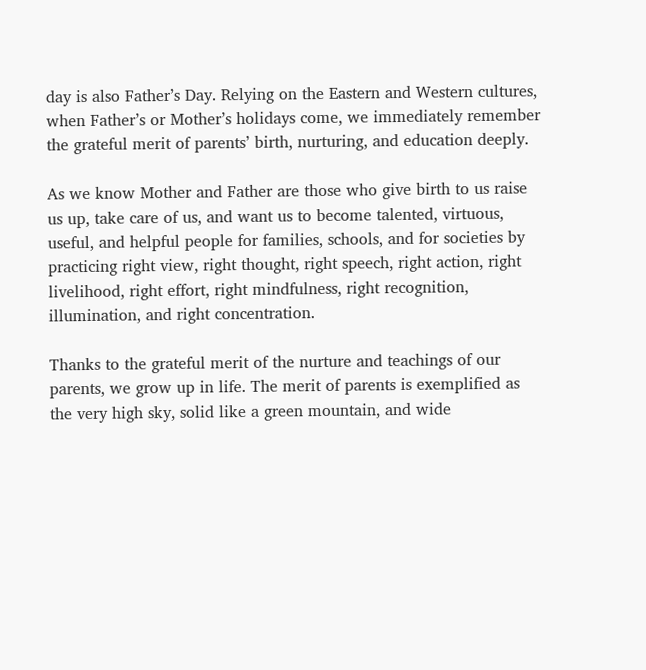day is also Father’s Day. Relying on the Eastern and Western cultures, when Father’s or Mother’s holidays come, we immediately remember the grateful merit of parents’ birth, nurturing, and education deeply.

As we know Mother and Father are those who give birth to us raise us up, take care of us, and want us to become talented, virtuous, useful, and helpful people for families, schools, and for societies by practicing right view, right thought, right speech, right action, right livelihood, right effort, right mindfulness, right recognition, illumination, and right concentration.

Thanks to the grateful merit of the nurture and teachings of our parents, we grow up in life. The merit of parents is exemplified as the very high sky, solid like a green mountain, and wide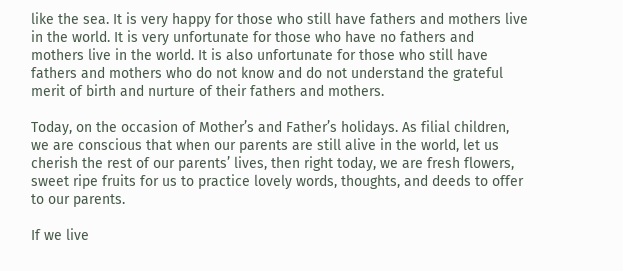like the sea. It is very happy for those who still have fathers and mothers live in the world. It is very unfortunate for those who have no fathers and mothers live in the world. It is also unfortunate for those who still have fathers and mothers who do not know and do not understand the grateful merit of birth and nurture of their fathers and mothers.

Today, on the occasion of Mother’s and Father’s holidays. As filial children, we are conscious that when our parents are still alive in the world, let us cherish the rest of our parents’ lives, then right today, we are fresh flowers, sweet ripe fruits for us to practice lovely words, thoughts, and deeds to offer to our parents.

If we live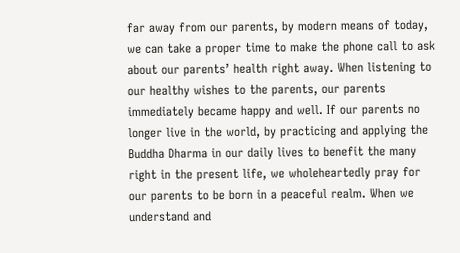far away from our parents, by modern means of today, we can take a proper time to make the phone call to ask about our parents’ health right away. When listening to our healthy wishes to the parents, our parents immediately became happy and well. If our parents no longer live in the world, by practicing and applying the Buddha Dharma in our daily lives to benefit the many right in the present life, we wholeheartedly pray for our parents to be born in a peaceful realm. When we understand and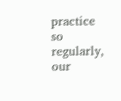practice so regularly, our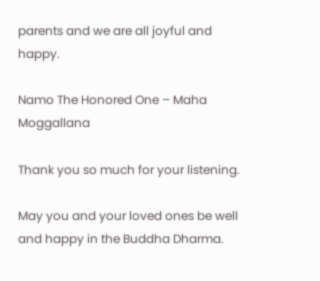parents and we are all joyful and happy.

Namo The Honored One – Maha Moggallana

Thank you so much for your listening.

May you and your loved ones be well and happy in the Buddha Dharma.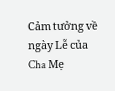Cảm tưởng về ngày Lễ của Cha Mẹ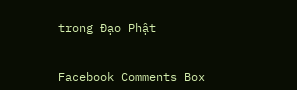trong Đạo Phật


Facebook Comments Box